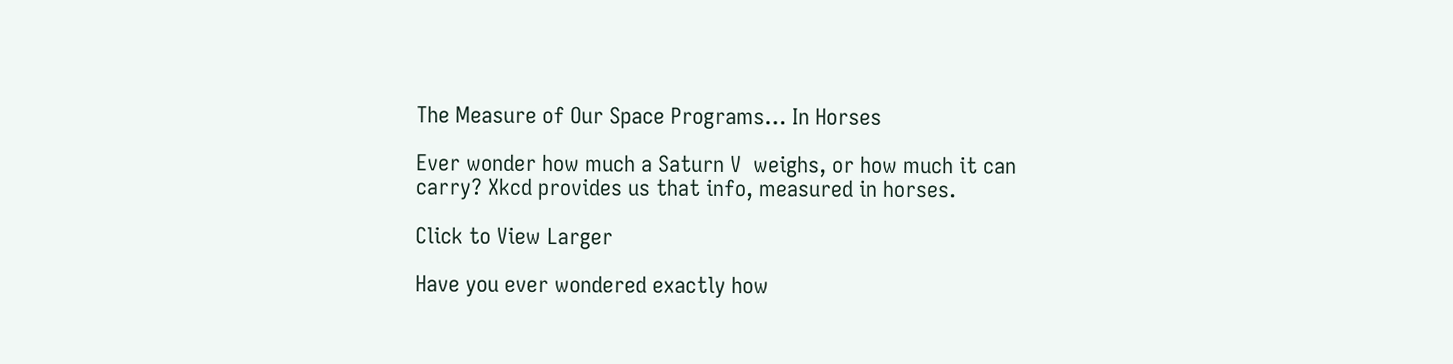The Measure of Our Space Programs… In Horses

Ever wonder how much a Saturn V  weighs, or how much it can carry? Xkcd provides us that info, measured in horses.

Click to View Larger

Have you ever wondered exactly how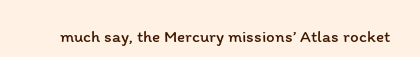much say, the Mercury missions’ Atlas rocket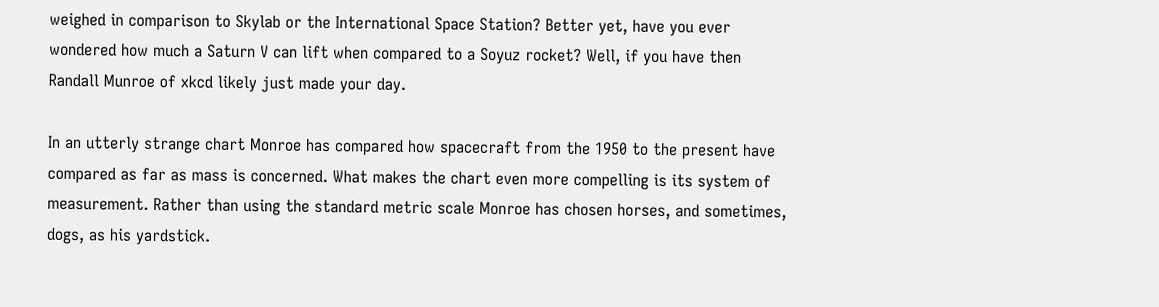weighed in comparison to Skylab or the International Space Station? Better yet, have you ever wondered how much a Saturn V can lift when compared to a Soyuz rocket? Well, if you have then Randall Munroe of xkcd likely just made your day.

In an utterly strange chart Monroe has compared how spacecraft from the 1950 to the present have compared as far as mass is concerned. What makes the chart even more compelling is its system of measurement. Rather than using the standard metric scale Monroe has chosen horses, and sometimes, dogs, as his yardstick.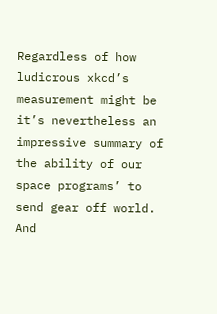Regardless of how ludicrous xkcd’s measurement might be it’s nevertheless an impressive summary of the ability of our space programs’ to send gear off world. And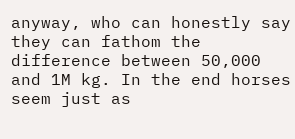anyway, who can honestly say they can fathom the difference between 50,000 and 1M kg. In the end horses seem just as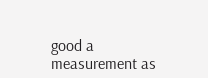good a measurement as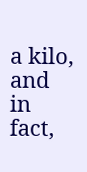a kilo, and in fact,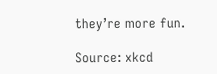they’re more fun.

Source: xkcd